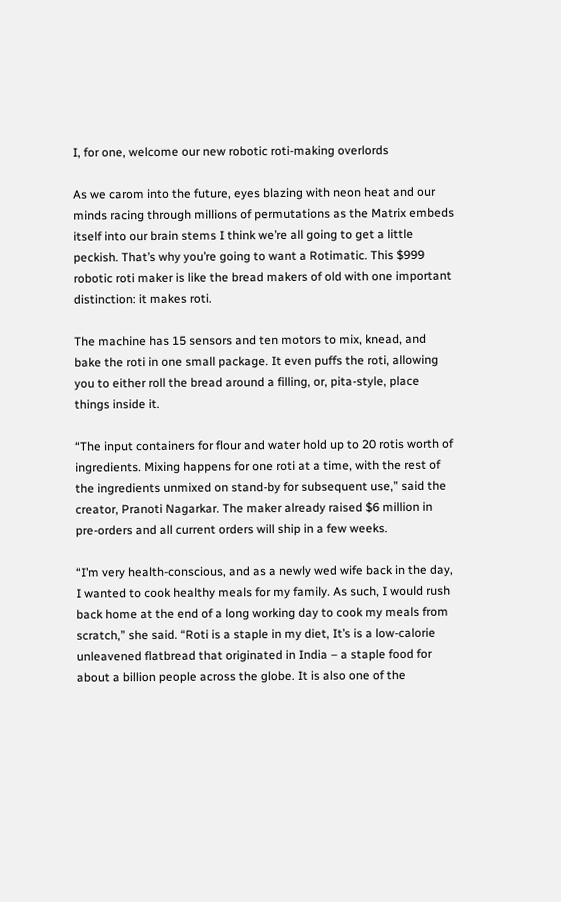I, for one, welcome our new robotic roti-making overlords

As we carom into the future, eyes blazing with neon heat and our minds racing through millions of permutations as the Matrix embeds itself into our brain stems I think we’re all going to get a little peckish. That’s why you’re going to want a Rotimatic. This $999 robotic roti maker is like the bread makers of old with one important distinction: it makes roti.

The machine has 15 sensors and ten motors to mix, knead, and bake the roti in one small package. It even puffs the roti, allowing you to either roll the bread around a filling, or, pita-style, place things inside it.

“The input containers for flour and water hold up to 20 rotis worth of ingredients. Mixing happens for one roti at a time, with the rest of the ingredients unmixed on stand-by for subsequent use,” said the creator, Pranoti Nagarkar. The maker already raised $6 million in pre-orders and all current orders will ship in a few weeks.

“I’m very health-conscious, and as a newly wed wife back in the day, I wanted to cook healthy meals for my family. As such, I would rush back home at the end of a long working day to cook my meals from scratch,” she said. “Roti is a staple in my diet, It’s is a low-calorie unleavened flatbread that originated in India – a staple food for about a billion people across the globe. It is also one of the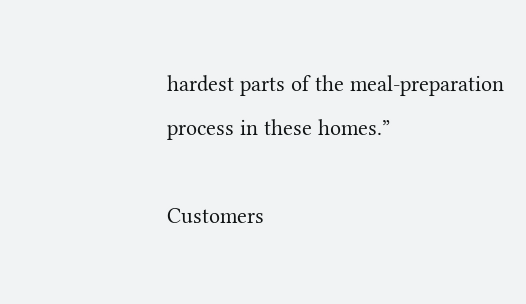hardest parts of the meal-preparation process in these homes.”

Customers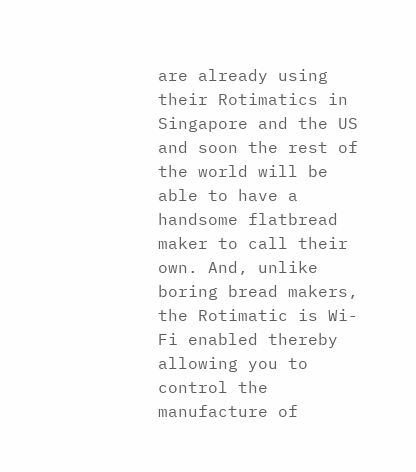are already using their Rotimatics in Singapore and the US and soon the rest of the world will be able to have a handsome flatbread maker to call their own. And, unlike boring bread makers, the Rotimatic is Wi-Fi enabled thereby allowing you to control the manufacture of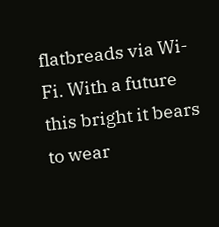flatbreads via Wi-Fi. With a future this bright it bears to wear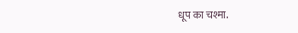धूप का चश्मा.